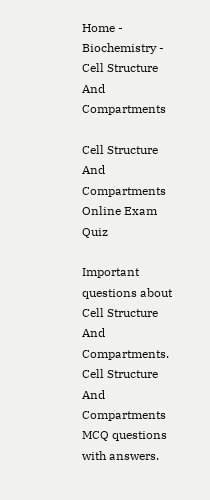Home - Biochemistry - Cell Structure And Compartments

Cell Structure And Compartments Online Exam Quiz

Important questions about Cell Structure And Compartments. Cell Structure And Compartments MCQ questions with answers.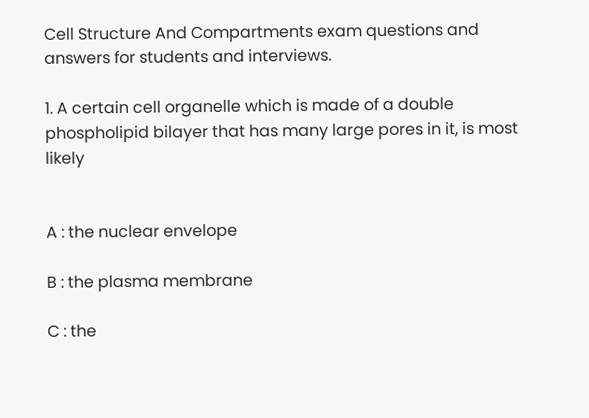Cell Structure And Compartments exam questions and answers for students and interviews.

1. A certain cell organelle which is made of a double phospholipid bilayer that has many large pores in it, is most likely


A : the nuclear envelope

B : the plasma membrane

C : the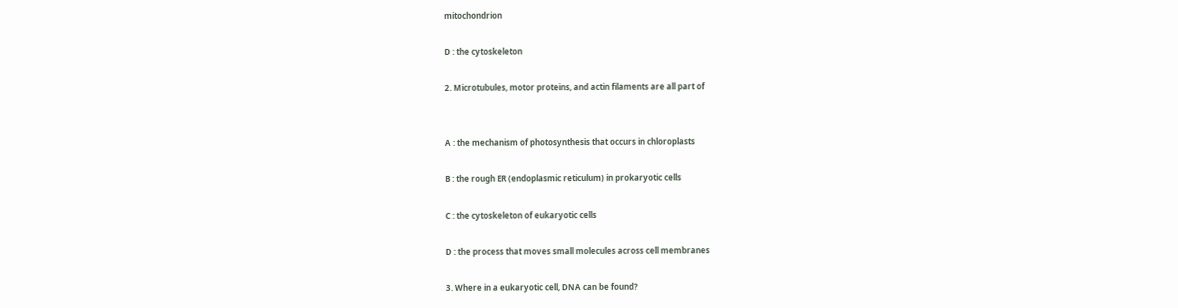mitochondrion

D : the cytoskeleton

2. Microtubules, motor proteins, and actin filaments are all part of


A : the mechanism of photosynthesis that occurs in chloroplasts

B : the rough ER (endoplasmic reticulum) in prokaryotic cells

C : the cytoskeleton of eukaryotic cells

D : the process that moves small molecules across cell membranes

3. Where in a eukaryotic cell, DNA can be found?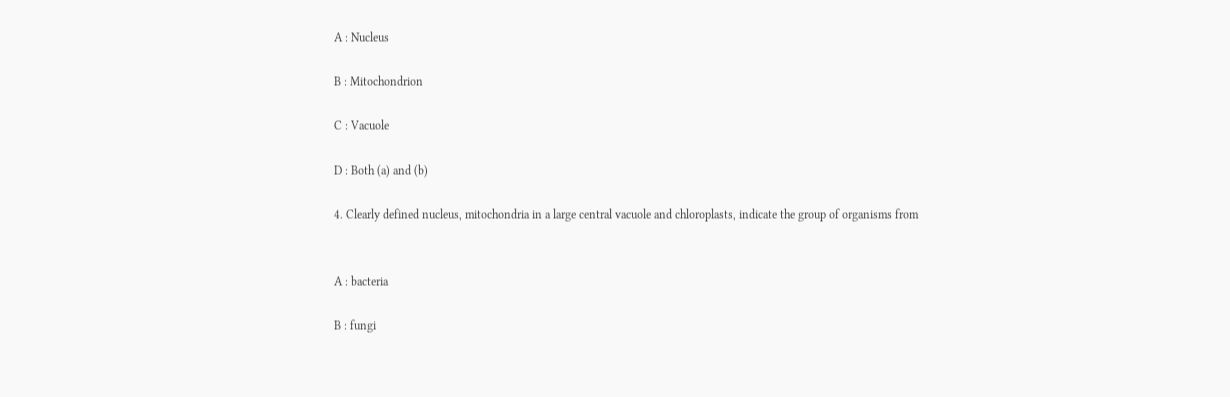A : Nucleus

B : Mitochondrion

C : Vacuole

D : Both (a) and (b)

4. Clearly defined nucleus, mitochondria in a large central vacuole and chloroplasts, indicate the group of organisms from


A : bacteria

B : fungi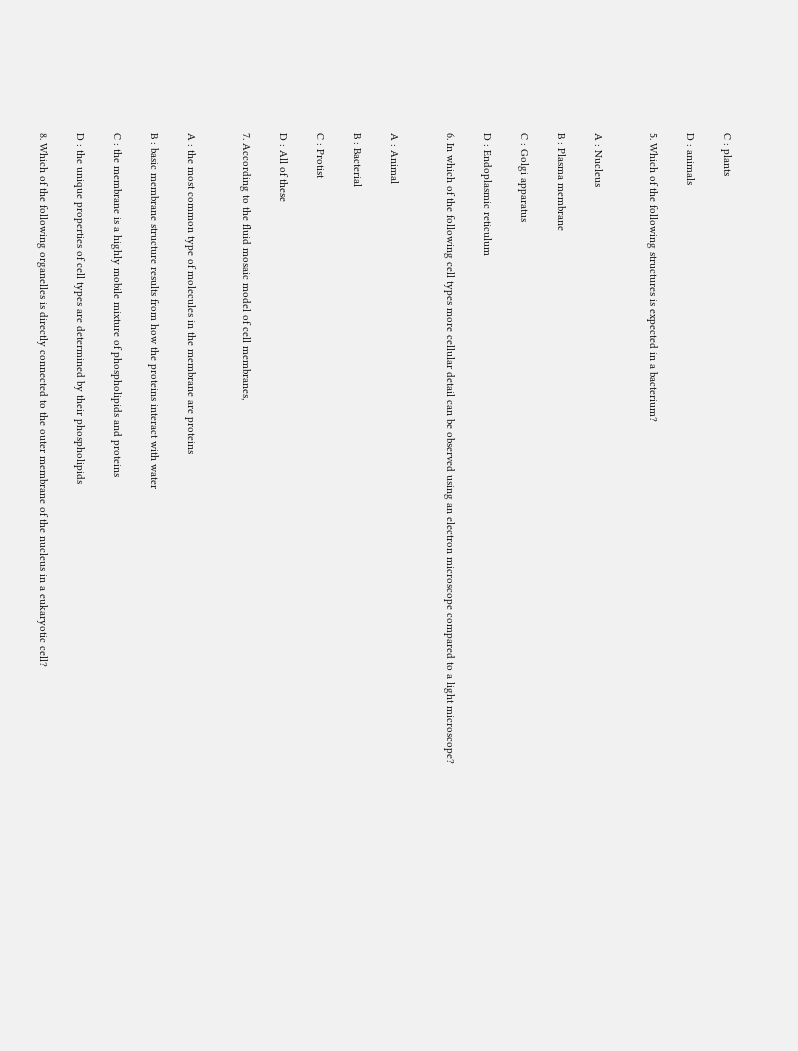C : plants

D : animals

5. Which of the following structures is expected in a bacterium?


A : Nucleus

B : Plasma membrane

C : Golgi apparatus

D : Endoplasmic reticulum

6. In which of the following cell types more cellular detail can be observed using an electron microscope compared to a light microscope?


A : Animal

B : Bacterial

C : Protist

D : All of these

7. According to the fluid mosaic model of cell membranes,


A : the most common type of molecules in the membrane are proteins

B : basic membrane structure results from how the proteins interact with water

C : the membrane is a highly mobile mixture of phospholipids and proteins

D : the unique properties of cell types are determined by their phospholipids

8. Which of the following organelles is directly connected to the outer membrane of the nucleus in a eukaryotic cell?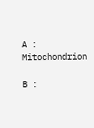A : Mitochondrion

B :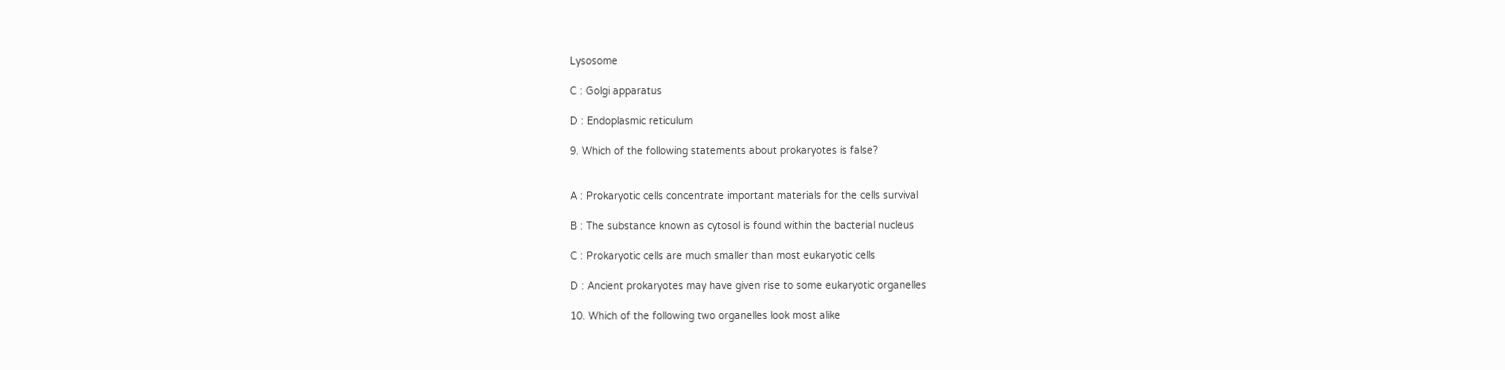Lysosome

C : Golgi apparatus

D : Endoplasmic reticulum

9. Which of the following statements about prokaryotes is false?


A : Prokaryotic cells concentrate important materials for the cells survival

B : The substance known as cytosol is found within the bacterial nucleus

C : Prokaryotic cells are much smaller than most eukaryotic cells

D : Ancient prokaryotes may have given rise to some eukaryotic organelles

10. Which of the following two organelles look most alike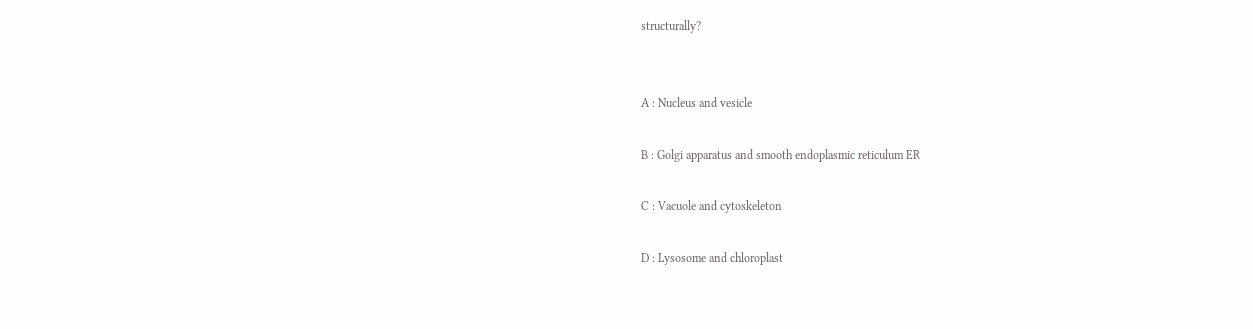structurally?


A : Nucleus and vesicle

B : Golgi apparatus and smooth endoplasmic reticulum ER

C : Vacuole and cytoskeleton

D : Lysosome and chloroplast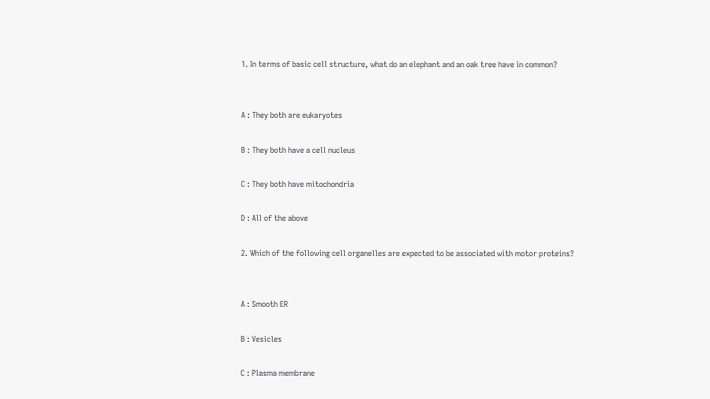1. In terms of basic cell structure, what do an elephant and an oak tree have in common?


A : They both are eukaryotes

B : They both have a cell nucleus

C : They both have mitochondria

D : All of the above

2. Which of the following cell organelles are expected to be associated with motor proteins?


A : Smooth ER

B : Vesicles

C : Plasma membrane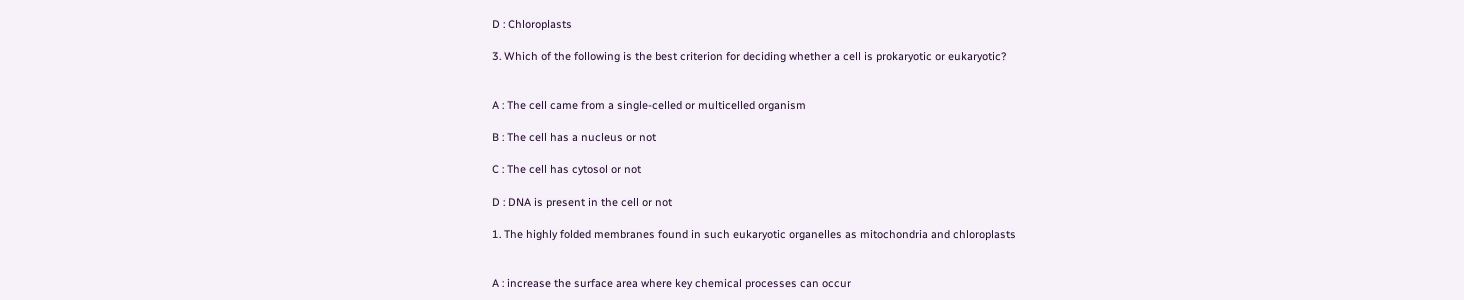D : Chloroplasts

3. Which of the following is the best criterion for deciding whether a cell is prokaryotic or eukaryotic?


A : The cell came from a single-celled or multicelled organism

B : The cell has a nucleus or not

C : The cell has cytosol or not

D : DNA is present in the cell or not

1. The highly folded membranes found in such eukaryotic organelles as mitochondria and chloroplasts


A : increase the surface area where key chemical processes can occur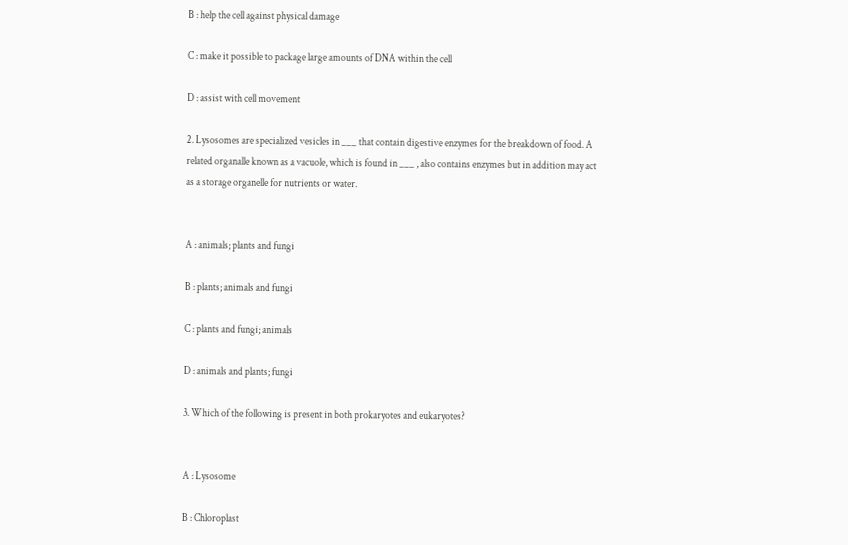B : help the cell against physical damage

C : make it possible to package large amounts of DNA within the cell

D : assist with cell movement

2. Lysosomes are specialized vesicles in ___ that contain digestive enzymes for the breakdown of food. A related organalle known as a vacuole, which is found in ___ , also contains enzymes but in addition may act as a storage organelle for nutrients or water.


A : animals; plants and fungi

B : plants; animals and fungi

C : plants and fungi; animals

D : animals and plants; fungi

3. Which of the following is present in both prokaryotes and eukaryotes?


A : Lysosome

B : Chloroplast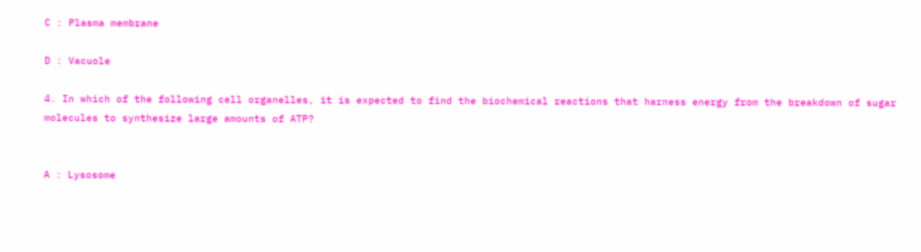C : Plasma membrane

D : Vacuole

4. In which of the following cell organelles, it is expected to find the biochemical reactions that harness energy from the breakdown of sugar molecules to synthesize large amounts of ATP?


A : Lysosome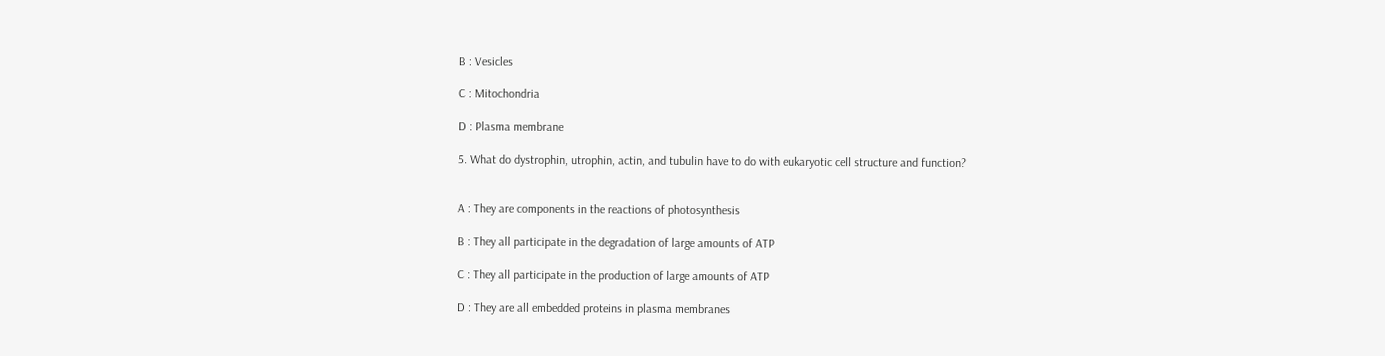B : Vesicles

C : Mitochondria

D : Plasma membrane

5. What do dystrophin, utrophin, actin, and tubulin have to do with eukaryotic cell structure and function?


A : They are components in the reactions of photosynthesis

B : They all participate in the degradation of large amounts of ATP

C : They all participate in the production of large amounts of ATP

D : They are all embedded proteins in plasma membranes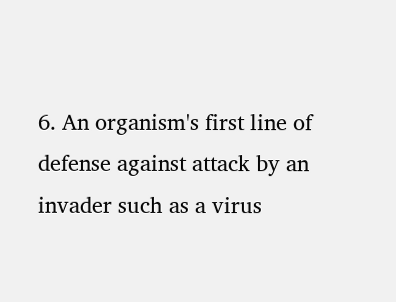6. An organism's first line of defense against attack by an invader such as a virus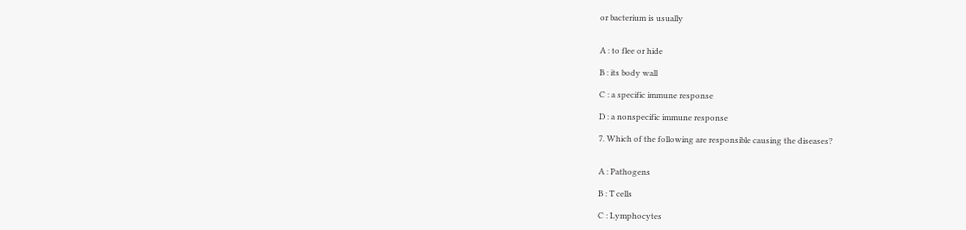or bacterium is usually


A : to flee or hide

B : its body wall

C : a specific immune response

D : a nonspecific immune response

7. Which of the following are responsible causing the diseases?


A : Pathogens

B : T cells

C : Lymphocytes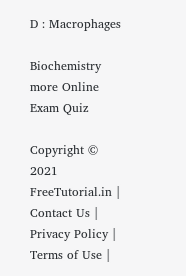D : Macrophages

Biochemistry more Online Exam Quiz

Copyright © 2021
FreeTutorial.in | Contact Us | Privacy Policy | Terms of Use |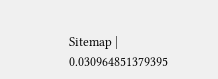Sitemap | 0.030964851379395